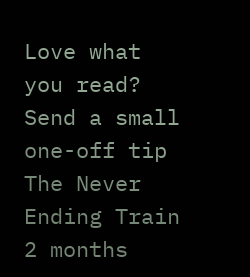Love what you read?
Send a small one-off tip
The Never Ending Train
2 months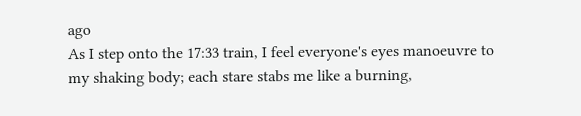ago
As I step onto the 17:33 train, I feel everyone's eyes manoeuvre to my shaking body; each stare stabs me like a burning,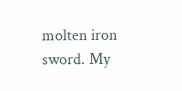molten iron sword. My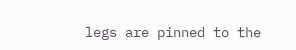legs are pinned to the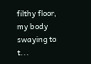filthy floor, my body swaying to t...